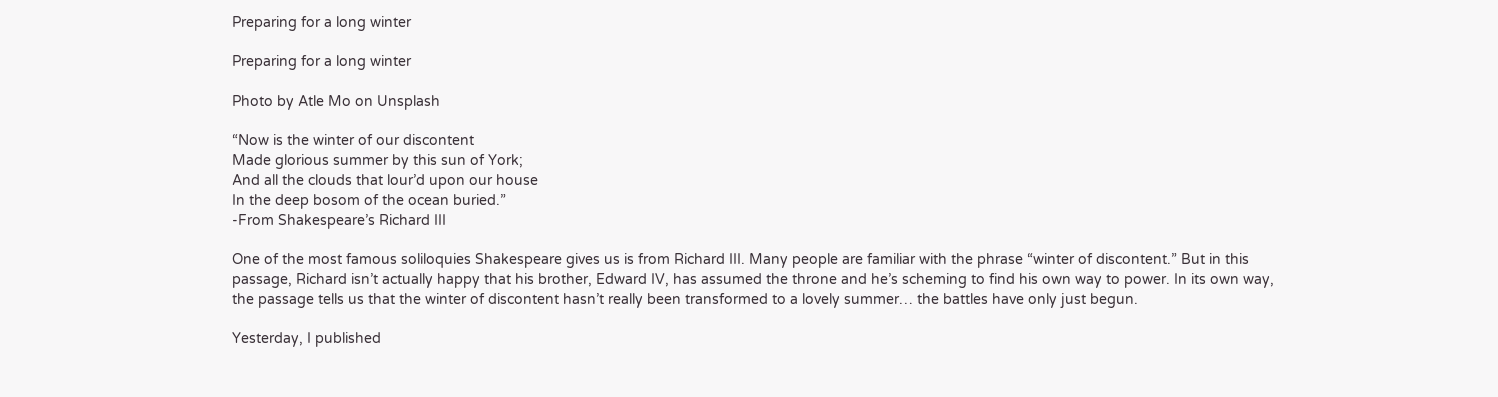Preparing for a long winter

Preparing for a long winter

Photo by Atle Mo on Unsplash

“Now is the winter of our discontent
Made glorious summer by this sun of York;
And all the clouds that lour’d upon our house
In the deep bosom of the ocean buried.”
-From Shakespeare’s Richard III

One of the most famous soliloquies Shakespeare gives us is from Richard III. Many people are familiar with the phrase “winter of discontent.” But in this passage, Richard isn’t actually happy that his brother, Edward IV, has assumed the throne and he’s scheming to find his own way to power. In its own way, the passage tells us that the winter of discontent hasn’t really been transformed to a lovely summer… the battles have only just begun.

Yesterday, I published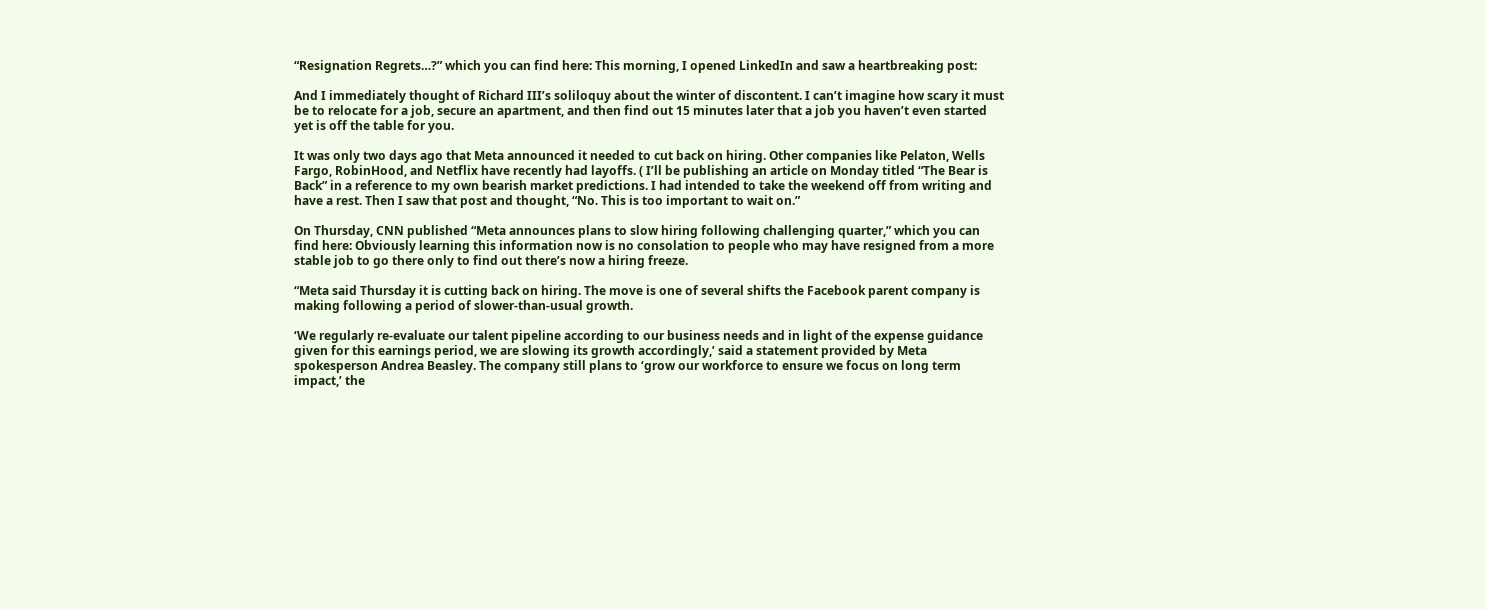“Resignation Regrets…?” which you can find here: This morning, I opened LinkedIn and saw a heartbreaking post:

And I immediately thought of Richard III’s soliloquy about the winter of discontent. I can’t imagine how scary it must be to relocate for a job, secure an apartment, and then find out 15 minutes later that a job you haven’t even started yet is off the table for you.

It was only two days ago that Meta announced it needed to cut back on hiring. Other companies like Pelaton, Wells Fargo, RobinHood, and Netflix have recently had layoffs. ( I’ll be publishing an article on Monday titled “The Bear is Back” in a reference to my own bearish market predictions. I had intended to take the weekend off from writing and have a rest. Then I saw that post and thought, “No. This is too important to wait on.”

On Thursday, CNN published “Meta announces plans to slow hiring following challenging quarter,” which you can find here: Obviously learning this information now is no consolation to people who may have resigned from a more stable job to go there only to find out there’s now a hiring freeze.

“Meta said Thursday it is cutting back on hiring. The move is one of several shifts the Facebook parent company is making following a period of slower-than-usual growth.

‘We regularly re-evaluate our talent pipeline according to our business needs and in light of the expense guidance given for this earnings period, we are slowing its growth accordingly,’ said a statement provided by Meta spokesperson Andrea Beasley. The company still plans to ‘grow our workforce to ensure we focus on long term impact,’ the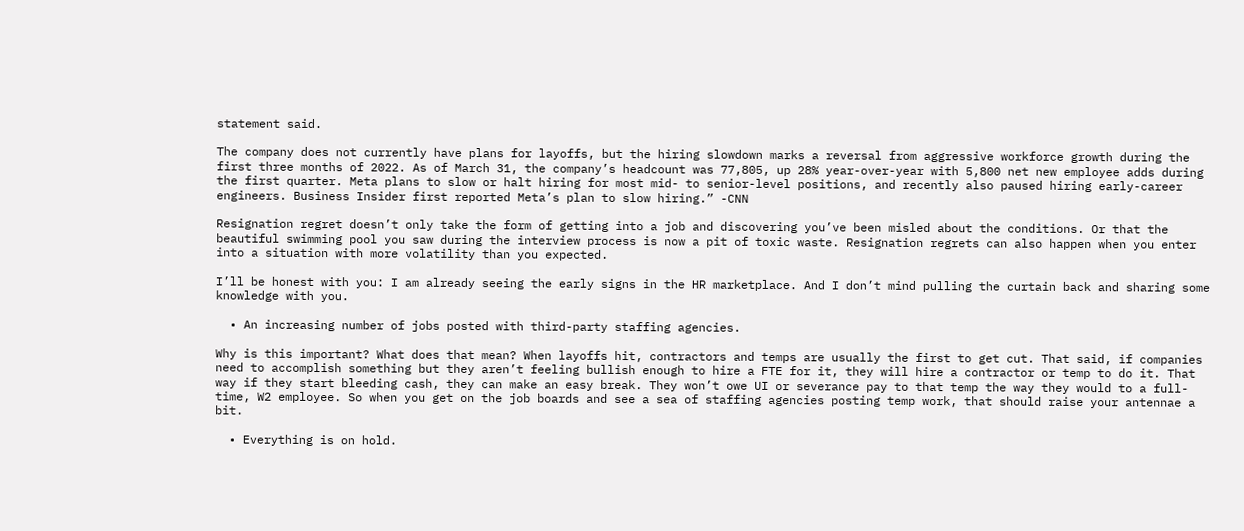statement said.

The company does not currently have plans for layoffs, but the hiring slowdown marks a reversal from aggressive workforce growth during the first three months of 2022. As of March 31, the company’s headcount was 77,805, up 28% year-over-year with 5,800 net new employee adds during the first quarter. Meta plans to slow or halt hiring for most mid- to senior-level positions, and recently also paused hiring early-career engineers. Business Insider first reported Meta’s plan to slow hiring.” -CNN

Resignation regret doesn’t only take the form of getting into a job and discovering you’ve been misled about the conditions. Or that the beautiful swimming pool you saw during the interview process is now a pit of toxic waste. Resignation regrets can also happen when you enter into a situation with more volatility than you expected.

I’ll be honest with you: I am already seeing the early signs in the HR marketplace. And I don’t mind pulling the curtain back and sharing some knowledge with you.

  • An increasing number of jobs posted with third-party staffing agencies.

Why is this important? What does that mean? When layoffs hit, contractors and temps are usually the first to get cut. That said, if companies need to accomplish something but they aren’t feeling bullish enough to hire a FTE for it, they will hire a contractor or temp to do it. That way if they start bleeding cash, they can make an easy break. They won’t owe UI or severance pay to that temp the way they would to a full-time, W2 employee. So when you get on the job boards and see a sea of staffing agencies posting temp work, that should raise your antennae a bit.

  • Everything is on hold.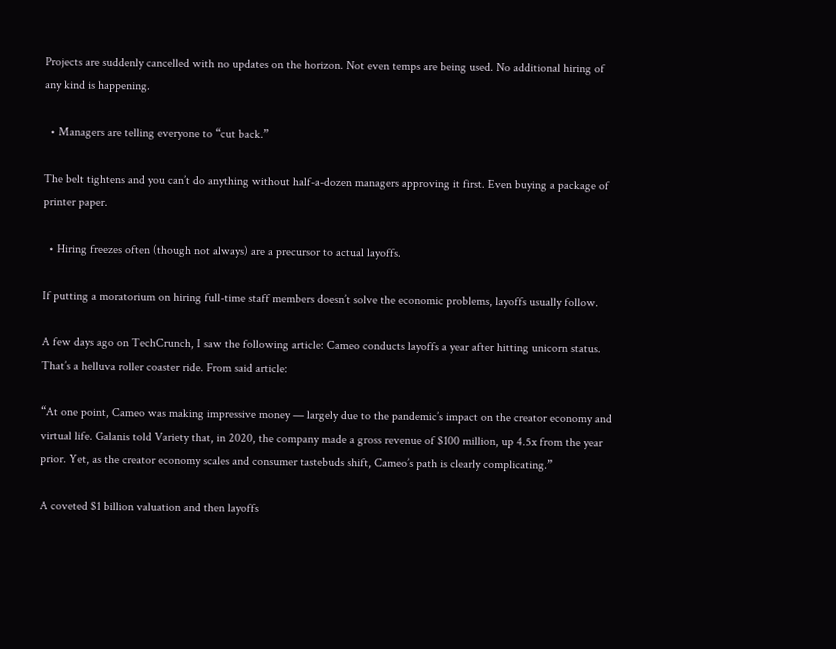Projects are suddenly cancelled with no updates on the horizon. Not even temps are being used. No additional hiring of any kind is happening.

  • Managers are telling everyone to “cut back.”

The belt tightens and you can’t do anything without half-a-dozen managers approving it first. Even buying a package of printer paper.

  • Hiring freezes often (though not always) are a precursor to actual layoffs.

If putting a moratorium on hiring full-time staff members doesn’t solve the economic problems, layoffs usually follow.

A few days ago on TechCrunch, I saw the following article: Cameo conducts layoffs a year after hitting unicorn status. That’s a helluva roller coaster ride. From said article:

“At one point, Cameo was making impressive money — largely due to the pandemic’s impact on the creator economy and virtual life. Galanis told Variety that, in 2020, the company made a gross revenue of $100 million, up 4.5x from the year prior. Yet, as the creator economy scales and consumer tastebuds shift, Cameo’s path is clearly complicating.”

A coveted $1 billion valuation and then layoffs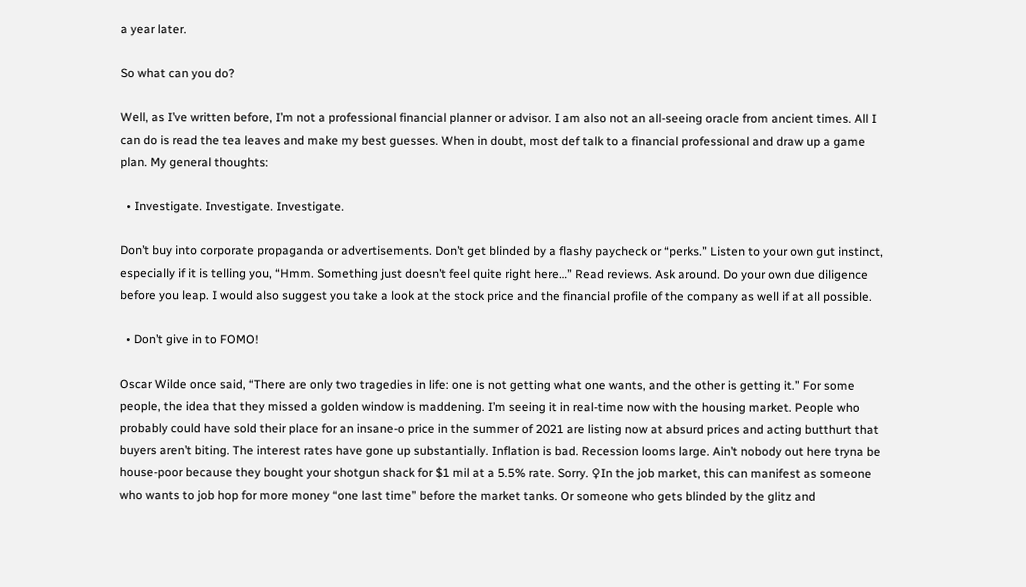a year later.

So what can you do?

Well, as I’ve written before, I’m not a professional financial planner or advisor. I am also not an all-seeing oracle from ancient times. All I can do is read the tea leaves and make my best guesses. When in doubt, most def talk to a financial professional and draw up a game plan. My general thoughts:

  • Investigate. Investigate. Investigate.

Don’t buy into corporate propaganda or advertisements. Don’t get blinded by a flashy paycheck or “perks.” Listen to your own gut instinct, especially if it is telling you, “Hmm. Something just doesn’t feel quite right here…” Read reviews. Ask around. Do your own due diligence before you leap. I would also suggest you take a look at the stock price and the financial profile of the company as well if at all possible.

  • Don’t give in to FOMO!

Oscar Wilde once said, “There are only two tragedies in life: one is not getting what one wants, and the other is getting it.” For some people, the idea that they missed a golden window is maddening. I’m seeing it in real-time now with the housing market. People who probably could have sold their place for an insane-o price in the summer of 2021 are listing now at absurd prices and acting butthurt that buyers aren’t biting. The interest rates have gone up substantially. Inflation is bad. Recession looms large. Ain’t nobody out here tryna be house-poor because they bought your shotgun shack for $1 mil at a 5.5% rate. Sorry. ♀In the job market, this can manifest as someone who wants to job hop for more money “one last time” before the market tanks. Or someone who gets blinded by the glitz and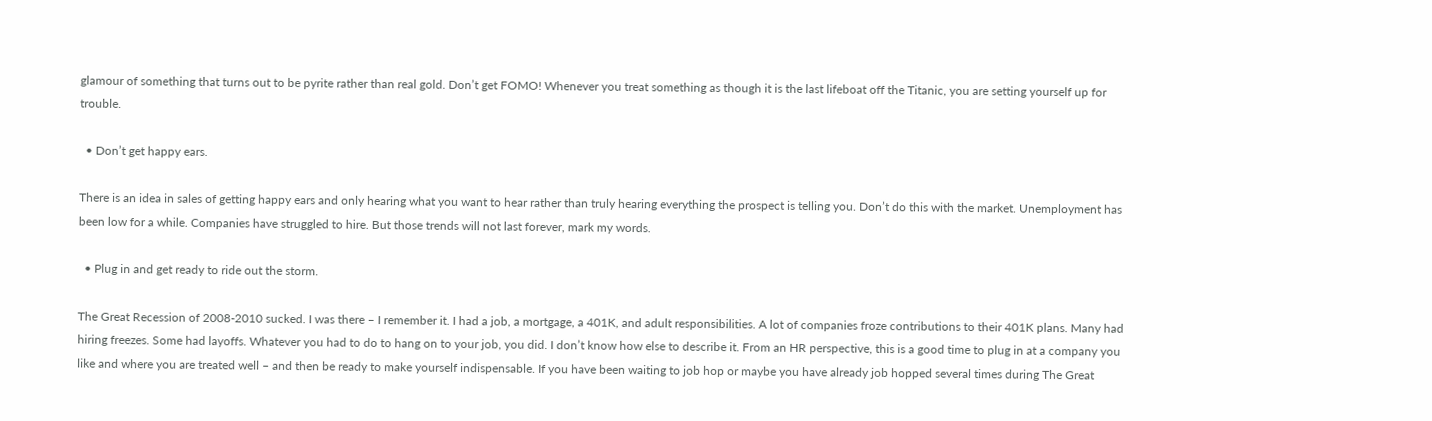glamour of something that turns out to be pyrite rather than real gold. Don’t get FOMO! Whenever you treat something as though it is the last lifeboat off the Titanic, you are setting yourself up for trouble.

  • Don’t get happy ears.

There is an idea in sales of getting happy ears and only hearing what you want to hear rather than truly hearing everything the prospect is telling you. Don’t do this with the market. Unemployment has been low for a while. Companies have struggled to hire. But those trends will not last forever, mark my words.

  • Plug in and get ready to ride out the storm.

The Great Recession of 2008-2010 sucked. I was there – I remember it. I had a job, a mortgage, a 401K, and adult responsibilities. A lot of companies froze contributions to their 401K plans. Many had hiring freezes. Some had layoffs. Whatever you had to do to hang on to your job, you did. I don’t know how else to describe it. From an HR perspective, this is a good time to plug in at a company you like and where you are treated well – and then be ready to make yourself indispensable. If you have been waiting to job hop or maybe you have already job hopped several times during The Great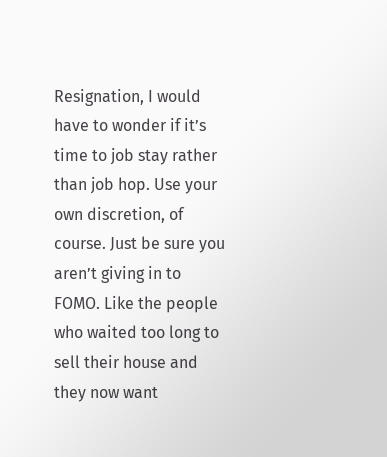Resignation, I would have to wonder if it’s time to job stay rather than job hop. Use your own discretion, of course. Just be sure you aren’t giving in to FOMO. Like the people who waited too long to sell their house and they now want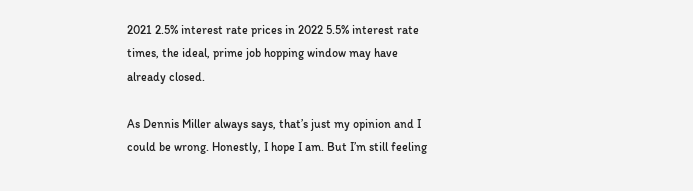2021 2.5% interest rate prices in 2022 5.5% interest rate times, the ideal, prime job hopping window may have already closed.

As Dennis Miller always says, that’s just my opinion and I could be wrong. Honestly, I hope I am. But I’m still feeling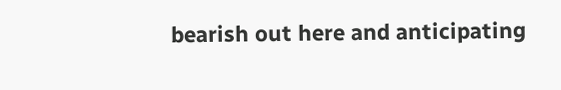bearish out here and anticipating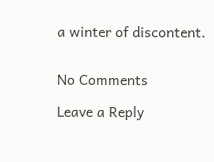a winter of discontent.


No Comments

Leave a Reply